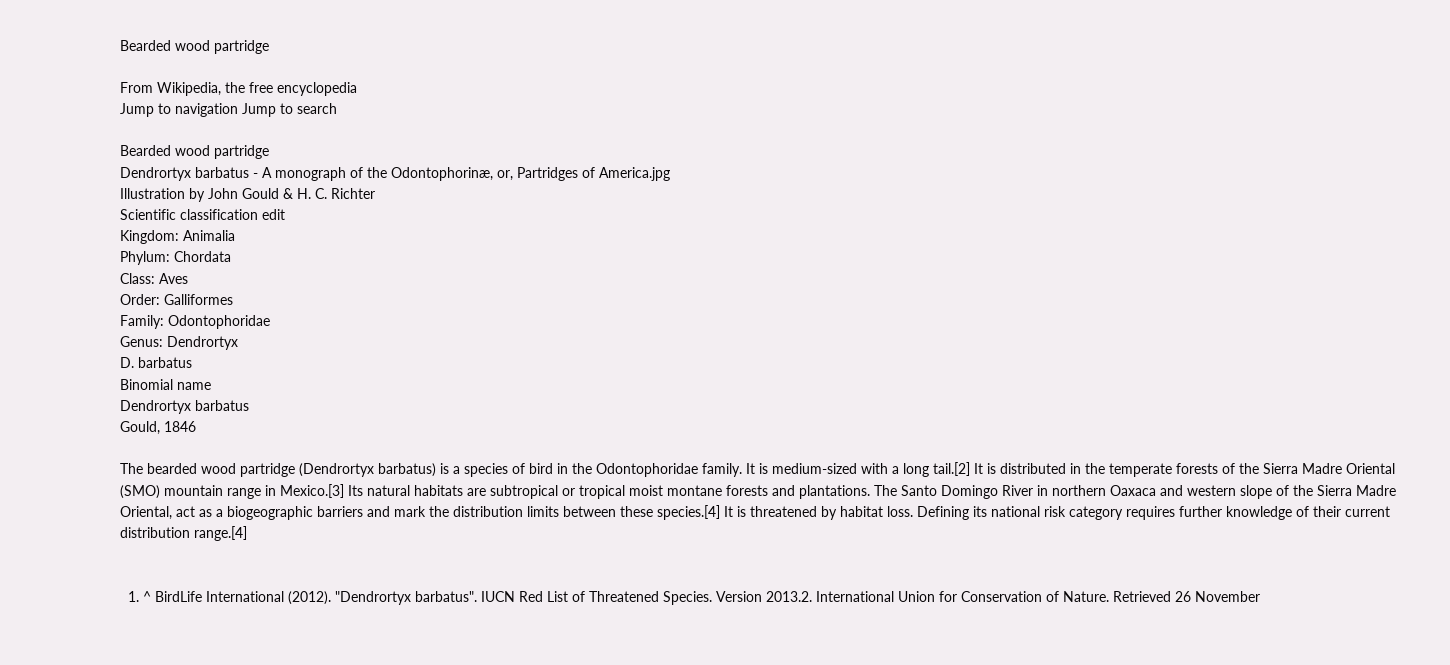Bearded wood partridge

From Wikipedia, the free encyclopedia
Jump to navigation Jump to search

Bearded wood partridge
Dendrortyx barbatus - A monograph of the Odontophorinæ, or, Partridges of America.jpg
Illustration by John Gould & H. C. Richter
Scientific classification edit
Kingdom: Animalia
Phylum: Chordata
Class: Aves
Order: Galliformes
Family: Odontophoridae
Genus: Dendrortyx
D. barbatus
Binomial name
Dendrortyx barbatus
Gould, 1846

The bearded wood partridge (Dendrortyx barbatus) is a species of bird in the Odontophoridae family. It is medium-sized with a long tail.[2] It is distributed in the temperate forests of the Sierra Madre Oriental (SMO) mountain range in Mexico.[3] Its natural habitats are subtropical or tropical moist montane forests and plantations. The Santo Domingo River in northern Oaxaca and western slope of the Sierra Madre Oriental, act as a biogeographic barriers and mark the distribution limits between these species.[4] It is threatened by habitat loss. Defining its national risk category requires further knowledge of their current distribution range.[4]


  1. ^ BirdLife International (2012). "Dendrortyx barbatus". IUCN Red List of Threatened Species. Version 2013.2. International Union for Conservation of Nature. Retrieved 26 November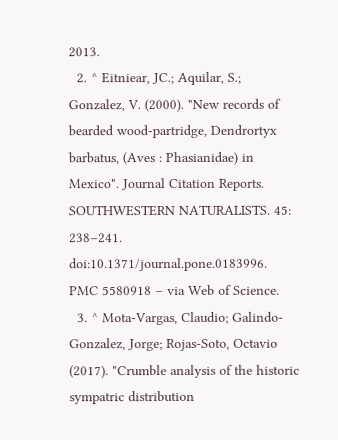2013.
  2. ^ Eitniear, JC.; Aquilar, S.; Gonzalez, V. (2000). "New records of bearded wood-partridge, Dendrortyx barbatus, (Aves : Phasianidae) in Mexico". Journal Citation Reports. SOUTHWESTERN NATURALISTS. 45: 238–241. doi:10.1371/journal.pone.0183996. PMC 5580918 – via Web of Science.
  3. ^ Mota-Vargas, Claudio; Galindo-Gonzalez, Jorge; Rojas-Soto, Octavio (2017). "Crumble analysis of the historic sympatric distribution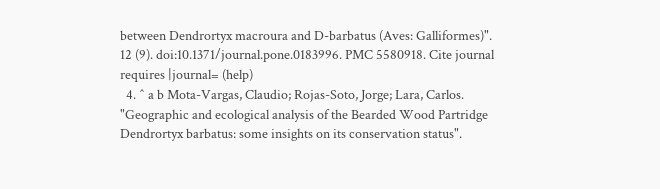between Dendrortyx macroura and D-barbatus (Aves: Galliformes)". 12 (9). doi:10.1371/journal.pone.0183996. PMC 5580918. Cite journal requires |journal= (help)
  4. ^ a b Mota-Vargas, Claudio; Rojas-Soto, Jorge; Lara, Carlos. "Geographic and ecological analysis of the Bearded Wood Partridge Dendrortyx barbatus: some insights on its conservation status".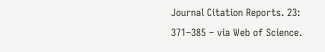Journal Citation Reports. 23: 371–385 – via Web of Science.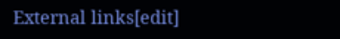External links[edit]